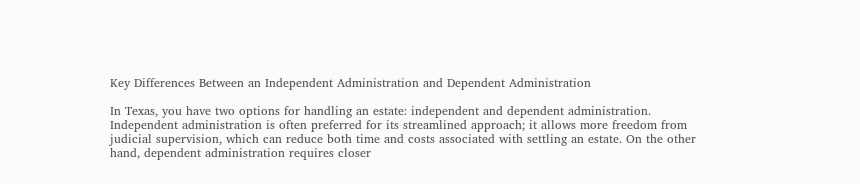Key Differences Between an Independent Administration and Dependent Administration

In Texas, you have two options for handling an estate: independent and dependent administration. Independent administration is often preferred for its streamlined approach; it allows more freedom from judicial supervision, which can reduce both time and costs associated with settling an estate. On the other hand, dependent administration requires closer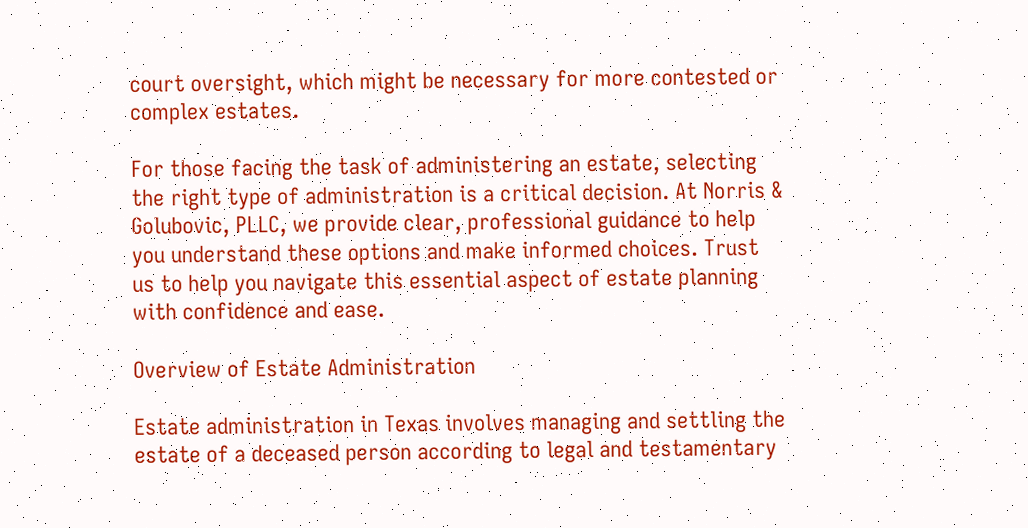court oversight, which might be necessary for more contested or complex estates.

For those facing the task of administering an estate, selecting the right type of administration is a critical decision. At Norris & Golubovic, PLLC, we provide clear, professional guidance to help you understand these options and make informed choices. Trust us to help you navigate this essential aspect of estate planning with confidence and ease.

Overview of Estate Administration

Estate administration in Texas involves managing and settling the estate of a deceased person according to legal and testamentary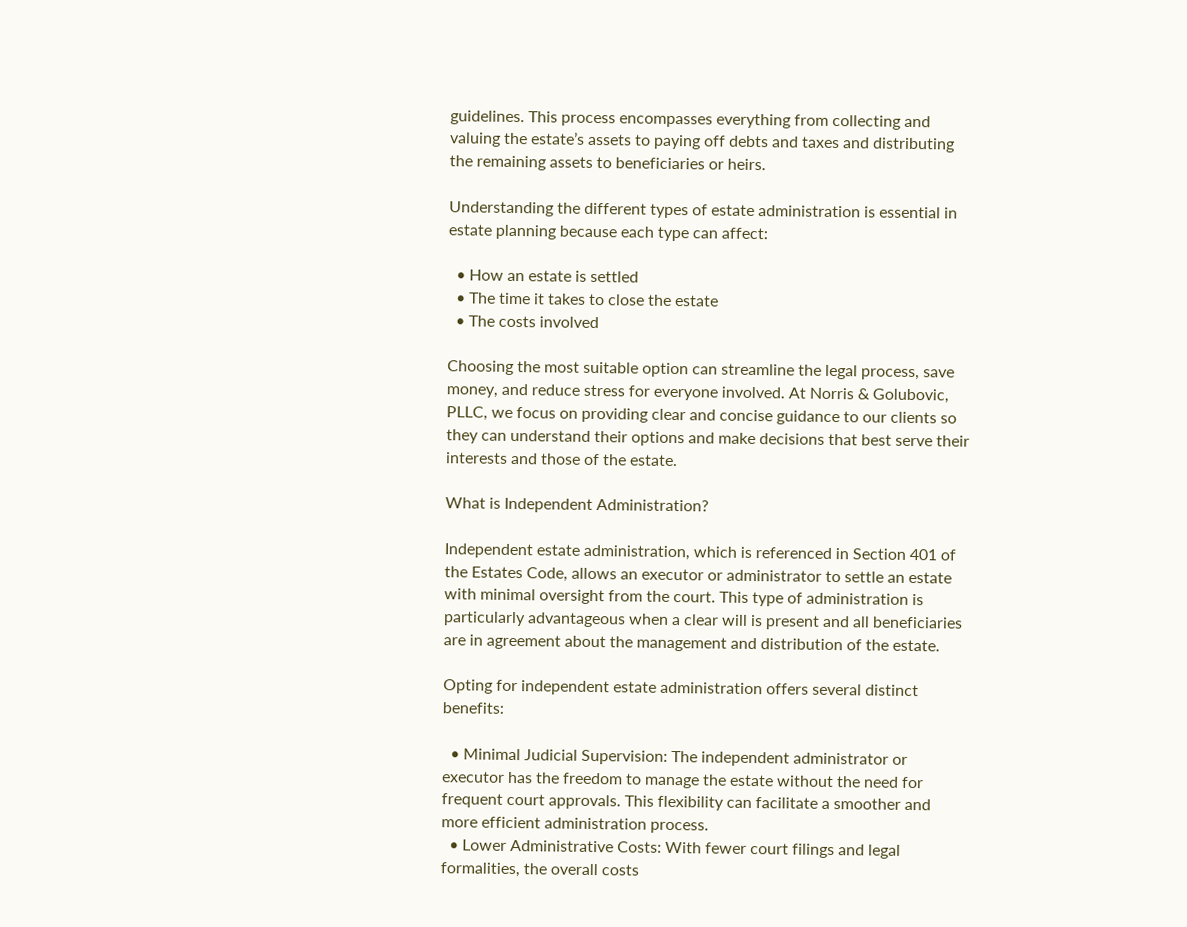guidelines. This process encompasses everything from collecting and valuing the estate’s assets to paying off debts and taxes and distributing the remaining assets to beneficiaries or heirs.

Understanding the different types of estate administration is essential in estate planning because each type can affect:

  • How an estate is settled
  • The time it takes to close the estate
  • The costs involved

Choosing the most suitable option can streamline the legal process, save money, and reduce stress for everyone involved. At Norris & Golubovic, PLLC, we focus on providing clear and concise guidance to our clients so they can understand their options and make decisions that best serve their interests and those of the estate.

What is Independent Administration?

Independent estate administration, which is referenced in Section 401 of the Estates Code, allows an executor or administrator to settle an estate with minimal oversight from the court. This type of administration is particularly advantageous when a clear will is present and all beneficiaries are in agreement about the management and distribution of the estate.

Opting for independent estate administration offers several distinct benefits:

  • Minimal Judicial Supervision: The independent administrator or executor has the freedom to manage the estate without the need for frequent court approvals. This flexibility can facilitate a smoother and more efficient administration process.
  • Lower Administrative Costs: With fewer court filings and legal formalities, the overall costs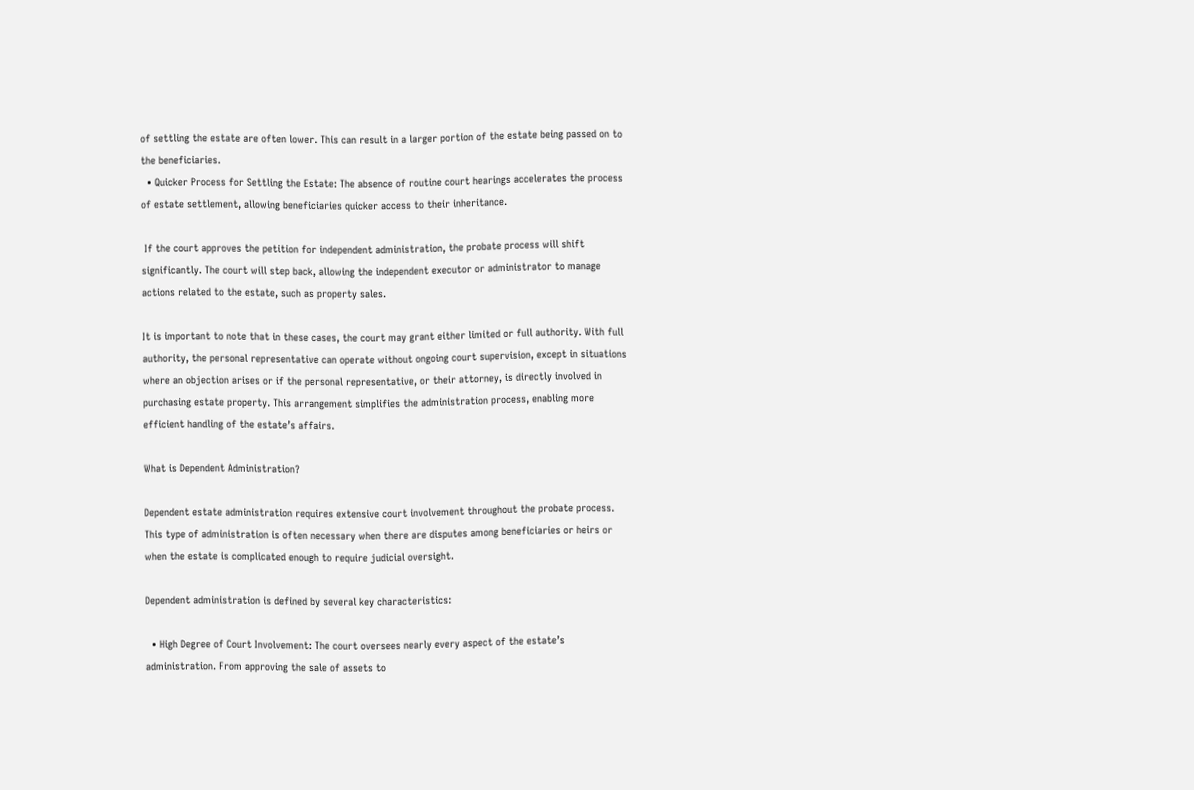of settling the estate are often lower. This can result in a larger portion of the estate being passed on to the beneficiaries.
  • Quicker Process for Settling the Estate: The absence of routine court hearings accelerates the process of estate settlement, allowing beneficiaries quicker access to their inheritance.

 If the court approves the petition for independent administration, the probate process will shift significantly. The court will step back, allowing the independent executor or administrator to manage actions related to the estate, such as property sales.

It is important to note that in these cases, the court may grant either limited or full authority. With full authority, the personal representative can operate without ongoing court supervision, except in situations where an objection arises or if the personal representative, or their attorney, is directly involved in purchasing estate property. This arrangement simplifies the administration process, enabling more efficient handling of the estate’s affairs.

What is Dependent Administration?

Dependent estate administration requires extensive court involvement throughout the probate process. This type of administration is often necessary when there are disputes among beneficiaries or heirs or when the estate is complicated enough to require judicial oversight.

Dependent administration is defined by several key characteristics:

  • High Degree of Court Involvement: The court oversees nearly every aspect of the estate’s administration. From approving the sale of assets to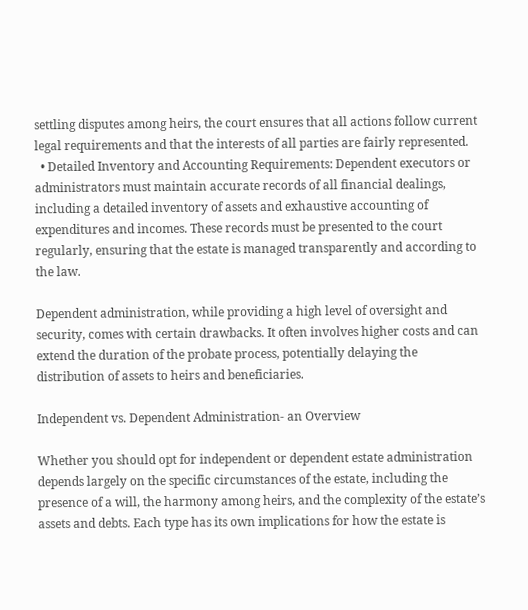settling disputes among heirs, the court ensures that all actions follow current legal requirements and that the interests of all parties are fairly represented.
  • Detailed Inventory and Accounting Requirements: Dependent executors or administrators must maintain accurate records of all financial dealings, including a detailed inventory of assets and exhaustive accounting of expenditures and incomes. These records must be presented to the court regularly, ensuring that the estate is managed transparently and according to the law.

Dependent administration, while providing a high level of oversight and security, comes with certain drawbacks. It often involves higher costs and can extend the duration of the probate process, potentially delaying the distribution of assets to heirs and beneficiaries.

Independent vs. Dependent Administration- an Overview

Whether you should opt for independent or dependent estate administration depends largely on the specific circumstances of the estate, including the presence of a will, the harmony among heirs, and the complexity of the estate’s assets and debts. Each type has its own implications for how the estate is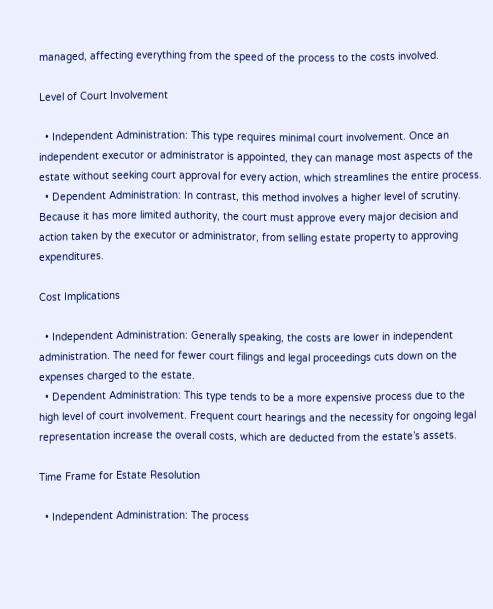managed, affecting everything from the speed of the process to the costs involved.

Level of Court Involvement

  • Independent Administration: This type requires minimal court involvement. Once an independent executor or administrator is appointed, they can manage most aspects of the estate without seeking court approval for every action, which streamlines the entire process.
  • Dependent Administration: In contrast, this method involves a higher level of scrutiny. Because it has more limited authority, the court must approve every major decision and action taken by the executor or administrator, from selling estate property to approving expenditures.

Cost Implications

  • Independent Administration: Generally speaking, the costs are lower in independent administration. The need for fewer court filings and legal proceedings cuts down on the expenses charged to the estate.
  • Dependent Administration: This type tends to be a more expensive process due to the high level of court involvement. Frequent court hearings and the necessity for ongoing legal representation increase the overall costs, which are deducted from the estate’s assets.

Time Frame for Estate Resolution

  • Independent Administration: The process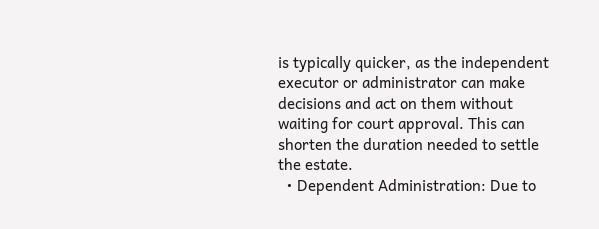is typically quicker, as the independent executor or administrator can make decisions and act on them without waiting for court approval. This can shorten the duration needed to settle the estate.
  • Dependent Administration: Due to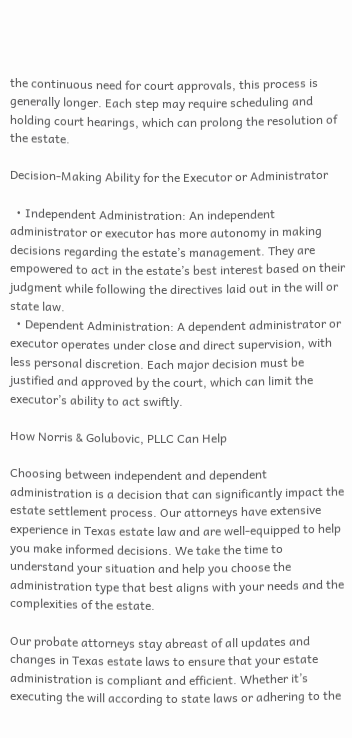the continuous need for court approvals, this process is generally longer. Each step may require scheduling and holding court hearings, which can prolong the resolution of the estate.

Decision-Making Ability for the Executor or Administrator

  • Independent Administration: An independent administrator or executor has more autonomy in making decisions regarding the estate’s management. They are empowered to act in the estate’s best interest based on their judgment while following the directives laid out in the will or state law.
  • Dependent Administration: A dependent administrator or executor operates under close and direct supervision, with less personal discretion. Each major decision must be justified and approved by the court, which can limit the executor’s ability to act swiftly.

How Norris & Golubovic, PLLC Can Help

Choosing between independent and dependent administration is a decision that can significantly impact the estate settlement process. Our attorneys have extensive experience in Texas estate law and are well-equipped to help you make informed decisions. We take the time to understand your situation and help you choose the administration type that best aligns with your needs and the complexities of the estate.

Our probate attorneys stay abreast of all updates and changes in Texas estate laws to ensure that your estate administration is compliant and efficient. Whether it’s executing the will according to state laws or adhering to the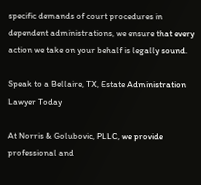specific demands of court procedures in dependent administrations, we ensure that every action we take on your behalf is legally sound.

Speak to a Bellaire, TX, Estate Administration Lawyer Today

At Norris & Golubovic, PLLC, we provide professional and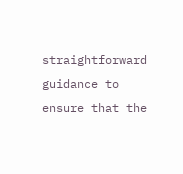straightforward guidance to ensure that the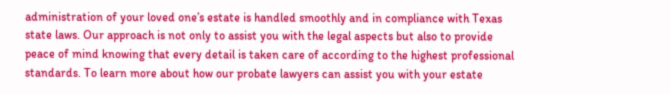administration of your loved one’s estate is handled smoothly and in compliance with Texas state laws. Our approach is not only to assist you with the legal aspects but also to provide peace of mind knowing that every detail is taken care of according to the highest professional standards. To learn more about how our probate lawyers can assist you with your estate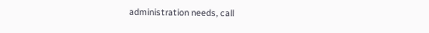administration needs, call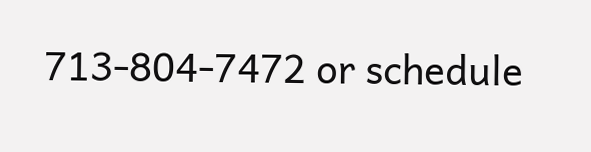713-804-7472 or schedule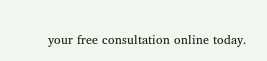your free consultation online today.